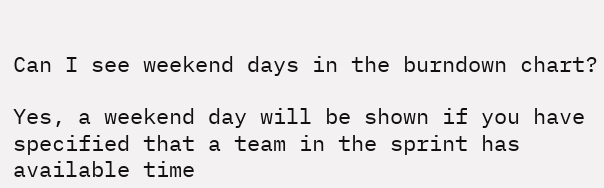Can I see weekend days in the burndown chart?

Yes, a weekend day will be shown if you have specified that a team in the sprint has available time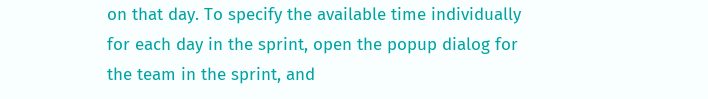on that day. To specify the available time individually for each day in the sprint, open the popup dialog for the team in the sprint, and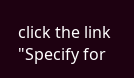click the link "Specify for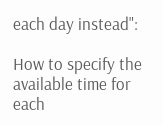each day instead":

How to specify the available time for each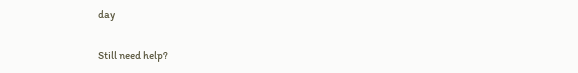day

Still need help?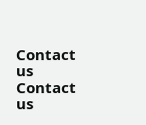Contact us Contact us